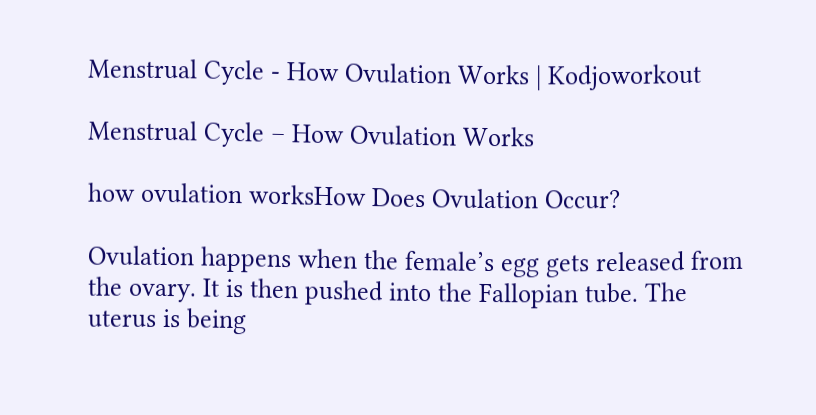Menstrual Cycle - How Ovulation Works | Kodjoworkout

Menstrual Cycle – How Ovulation Works

how ovulation worksHow Does Ovulation Occur?

Ovulation happens when the female’s egg gets released from the ovary. It is then pushed into the Fallopian tube. The uterus is being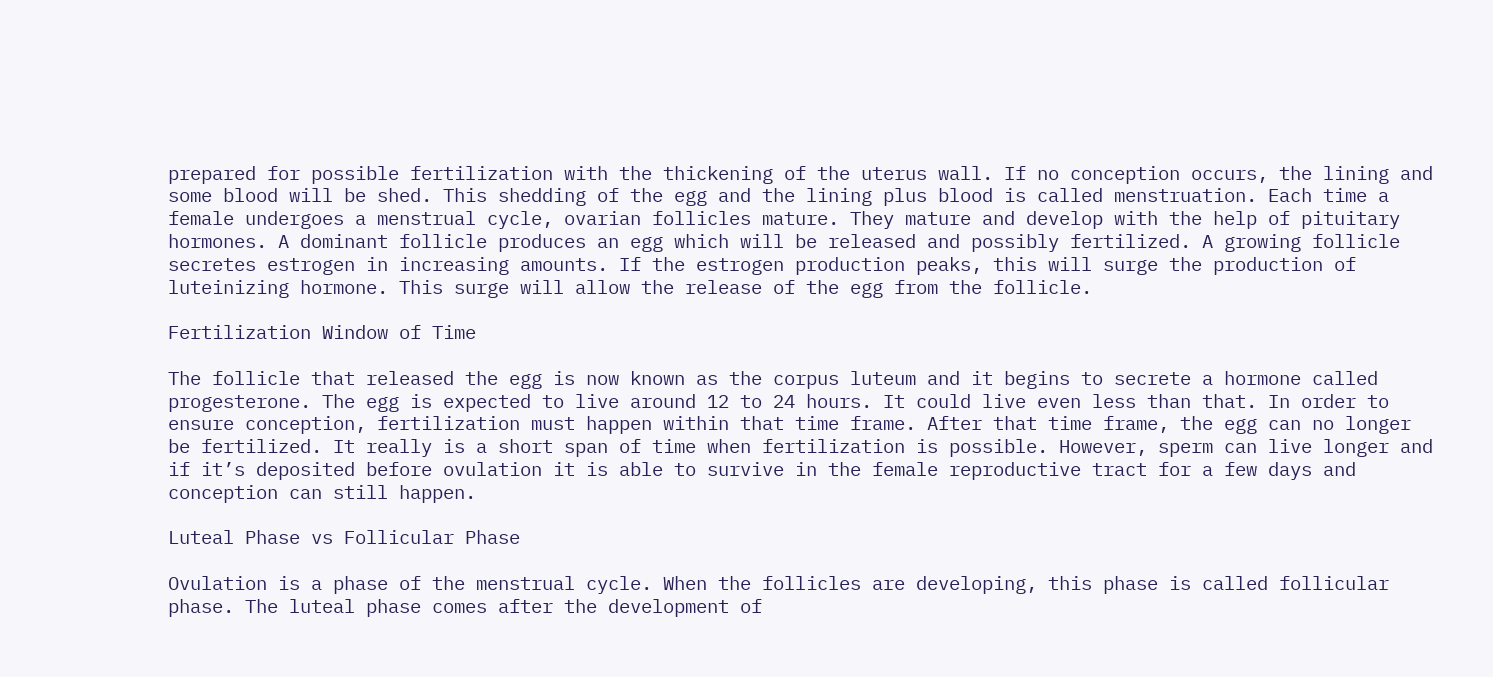prepared for possible fertilization with the thickening of the uterus wall. If no conception occurs, the lining and some blood will be shed. This shedding of the egg and the lining plus blood is called menstruation. Each time a female undergoes a menstrual cycle, ovarian follicles mature. They mature and develop with the help of pituitary hormones. A dominant follicle produces an egg which will be released and possibly fertilized. A growing follicle secretes estrogen in increasing amounts. If the estrogen production peaks, this will surge the production of luteinizing hormone. This surge will allow the release of the egg from the follicle.

Fertilization Window of Time

The follicle that released the egg is now known as the corpus luteum and it begins to secrete a hormone called progesterone. The egg is expected to live around 12 to 24 hours. It could live even less than that. In order to ensure conception, fertilization must happen within that time frame. After that time frame, the egg can no longer be fertilized. It really is a short span of time when fertilization is possible. However, sperm can live longer and if it’s deposited before ovulation it is able to survive in the female reproductive tract for a few days and conception can still happen.

Luteal Phase vs Follicular Phase

Ovulation is a phase of the menstrual cycle. When the follicles are developing, this phase is called follicular phase. The luteal phase comes after the development of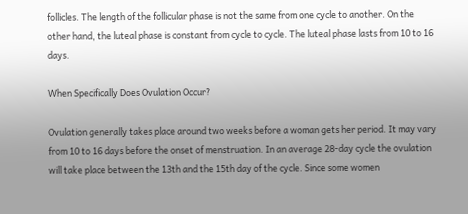follicles. The length of the follicular phase is not the same from one cycle to another. On the other hand, the luteal phase is constant from cycle to cycle. The luteal phase lasts from 10 to 16 days.

When Specifically Does Ovulation Occur?

Ovulation generally takes place around two weeks before a woman gets her period. It may vary from 10 to 16 days before the onset of menstruation. In an average 28-day cycle the ovulation will take place between the 13th and the 15th day of the cycle. Since some women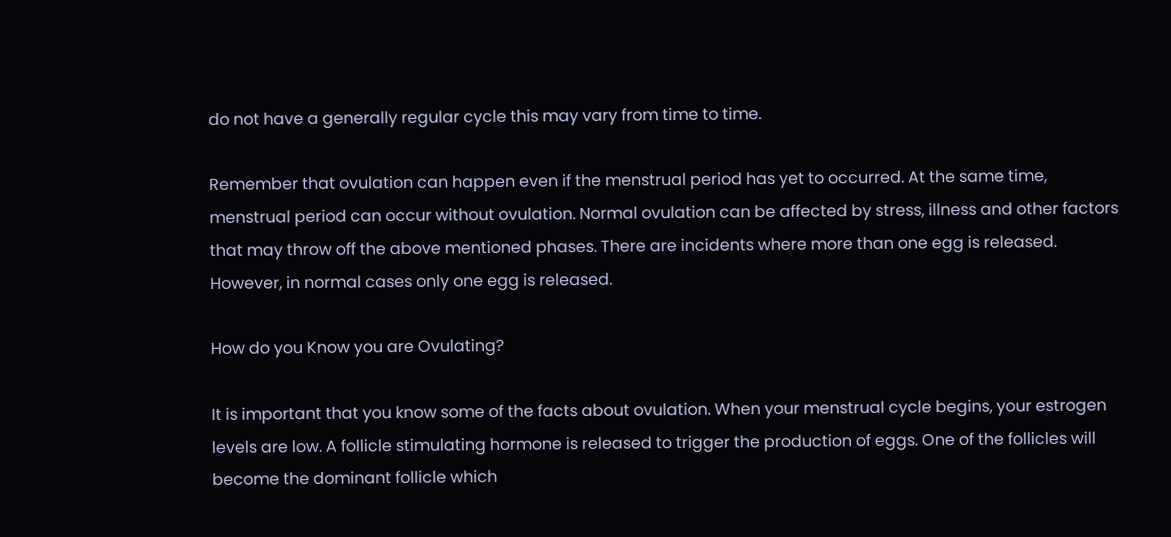do not have a generally regular cycle this may vary from time to time.

Remember that ovulation can happen even if the menstrual period has yet to occurred. At the same time, menstrual period can occur without ovulation. Normal ovulation can be affected by stress, illness and other factors that may throw off the above mentioned phases. There are incidents where more than one egg is released. However, in normal cases only one egg is released.

How do you Know you are Ovulating?

It is important that you know some of the facts about ovulation. When your menstrual cycle begins, your estrogen levels are low. A follicle stimulating hormone is released to trigger the production of eggs. One of the follicles will become the dominant follicle which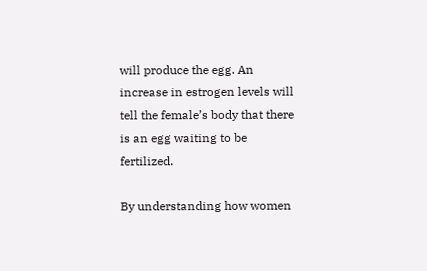will produce the egg. An increase in estrogen levels will tell the female’s body that there is an egg waiting to be fertilized.

By understanding how women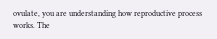ovulate, you are understanding how reproductive process works. The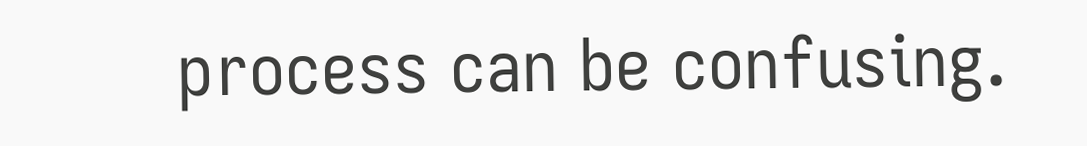process can be confusing.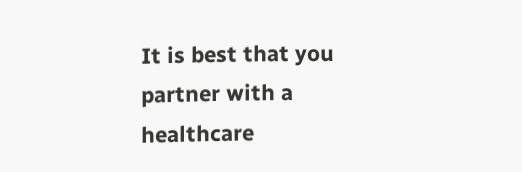It is best that you partner with a healthcare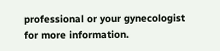professional or your gynecologist for more information.